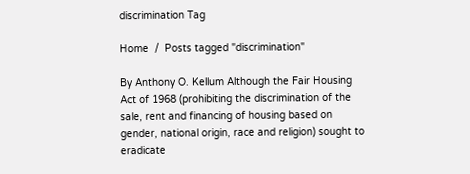discrimination Tag

Home  /  Posts tagged "discrimination"

By Anthony O. Kellum Although the Fair Housing Act of 1968 (prohibiting the discrimination of the sale, rent and financing of housing based on gender, national origin, race and religion) sought to eradicate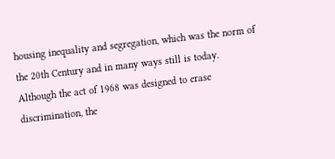housing inequality and segregation, which was the norm of the 20th Century and in many ways still is today. Although the act of 1968 was designed to erase discrimination, the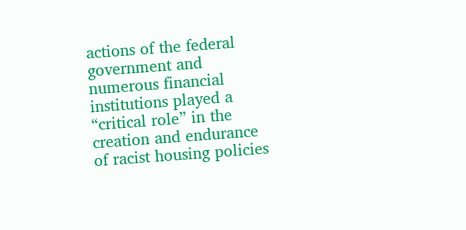actions of the federal government and numerous financial institutions played a “critical role” in the creation and endurance of racist housing policies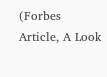(Forbes Article, A Look